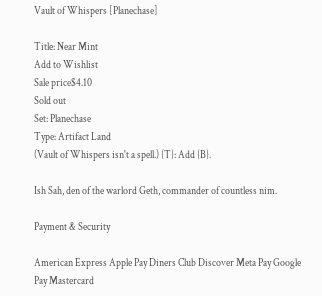Vault of Whispers [Planechase]

Title: Near Mint
Add to Wishlist
Sale price$4.10
Sold out
Set: Planechase
Type: Artifact Land
(Vault of Whispers isn't a spell.) {T}: Add {B}.

Ish Sah, den of the warlord Geth, commander of countless nim.

Payment & Security

American Express Apple Pay Diners Club Discover Meta Pay Google Pay Mastercard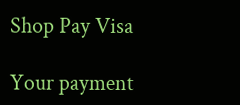Shop Pay Visa

Your payment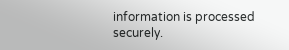information is processed securely.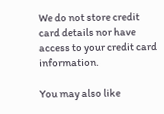We do not store credit card details nor have access to your credit card information.

You may also like